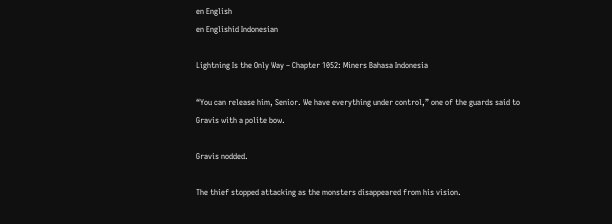en English
en Englishid Indonesian

Lightning Is the Only Way – Chapter 1052: Miners Bahasa Indonesia

“You can release him, Senior. We have everything under control,” one of the guards said to Gravis with a polite bow.

Gravis nodded.

The thief stopped attacking as the monsters disappeared from his vision.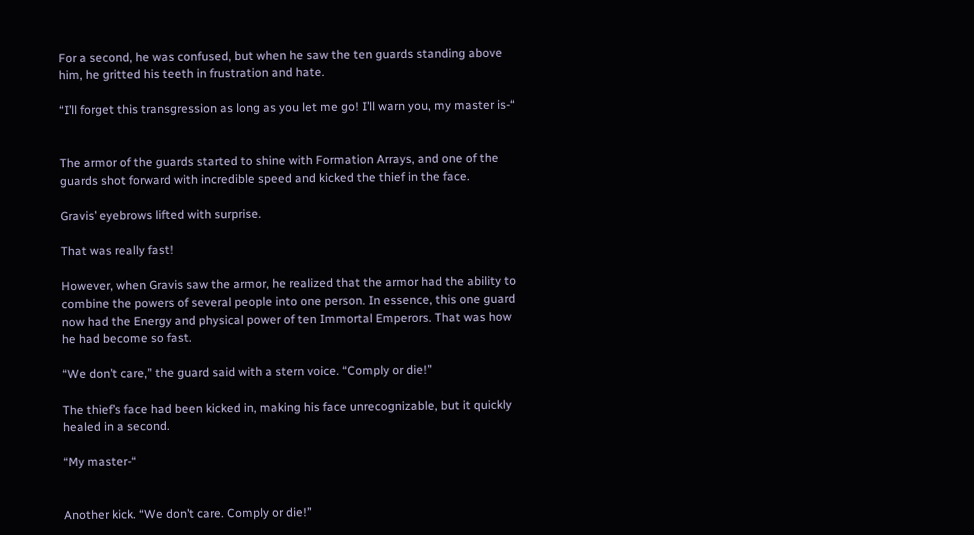For a second, he was confused, but when he saw the ten guards standing above him, he gritted his teeth in frustration and hate.

“I’ll forget this transgression as long as you let me go! I’ll warn you, my master is-“


The armor of the guards started to shine with Formation Arrays, and one of the guards shot forward with incredible speed and kicked the thief in the face.

Gravis’ eyebrows lifted with surprise.

That was really fast!

However, when Gravis saw the armor, he realized that the armor had the ability to combine the powers of several people into one person. In essence, this one guard now had the Energy and physical power of ten Immortal Emperors. That was how he had become so fast.

“We don’t care,” the guard said with a stern voice. “Comply or die!”

The thief’s face had been kicked in, making his face unrecognizable, but it quickly healed in a second.

“My master-“


Another kick. “We don’t care. Comply or die!”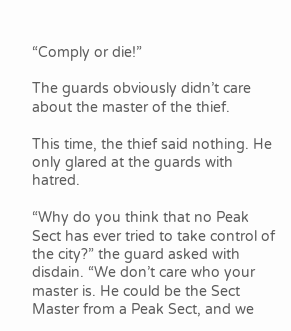“Comply or die!”

The guards obviously didn’t care about the master of the thief.

This time, the thief said nothing. He only glared at the guards with hatred.

“Why do you think that no Peak Sect has ever tried to take control of the city?” the guard asked with disdain. “We don’t care who your master is. He could be the Sect Master from a Peak Sect, and we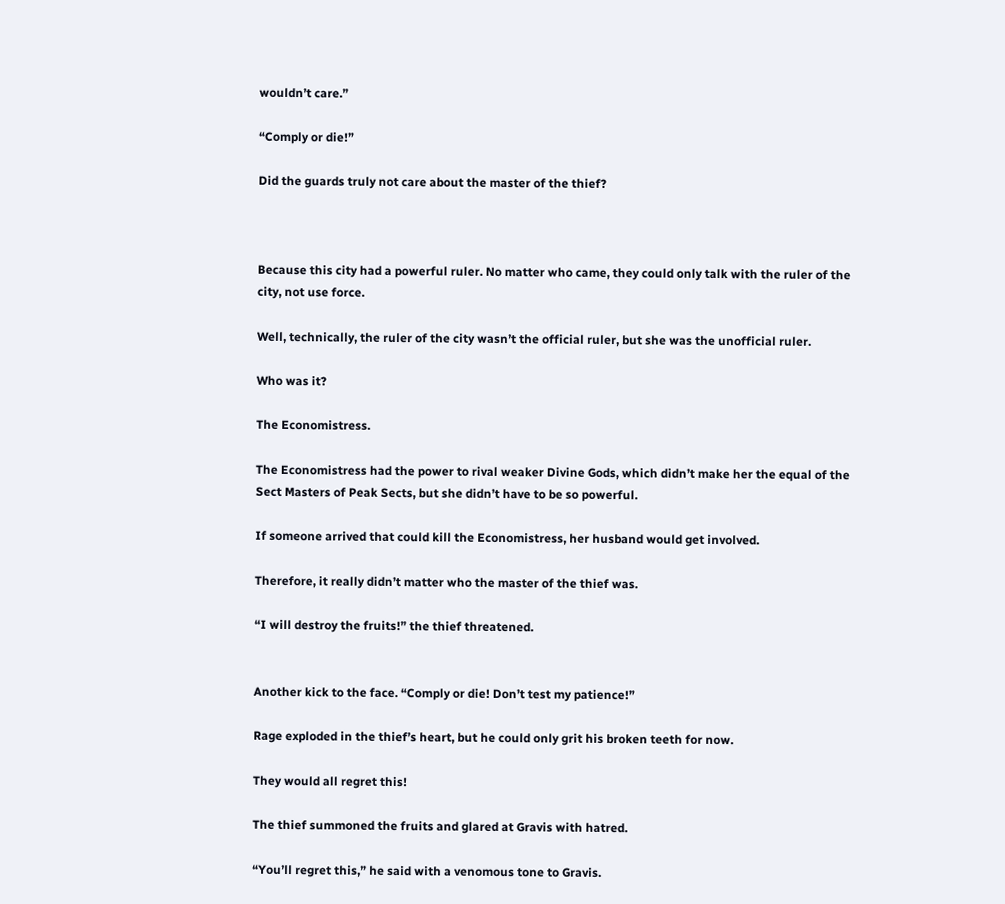wouldn’t care.”

“Comply or die!”

Did the guards truly not care about the master of the thief?



Because this city had a powerful ruler. No matter who came, they could only talk with the ruler of the city, not use force.

Well, technically, the ruler of the city wasn’t the official ruler, but she was the unofficial ruler.

Who was it?

The Economistress.

The Economistress had the power to rival weaker Divine Gods, which didn’t make her the equal of the Sect Masters of Peak Sects, but she didn’t have to be so powerful.

If someone arrived that could kill the Economistress, her husband would get involved.

Therefore, it really didn’t matter who the master of the thief was.

“I will destroy the fruits!” the thief threatened.


Another kick to the face. “Comply or die! Don’t test my patience!”

Rage exploded in the thief’s heart, but he could only grit his broken teeth for now.

They would all regret this!

The thief summoned the fruits and glared at Gravis with hatred.

“You’ll regret this,” he said with a venomous tone to Gravis.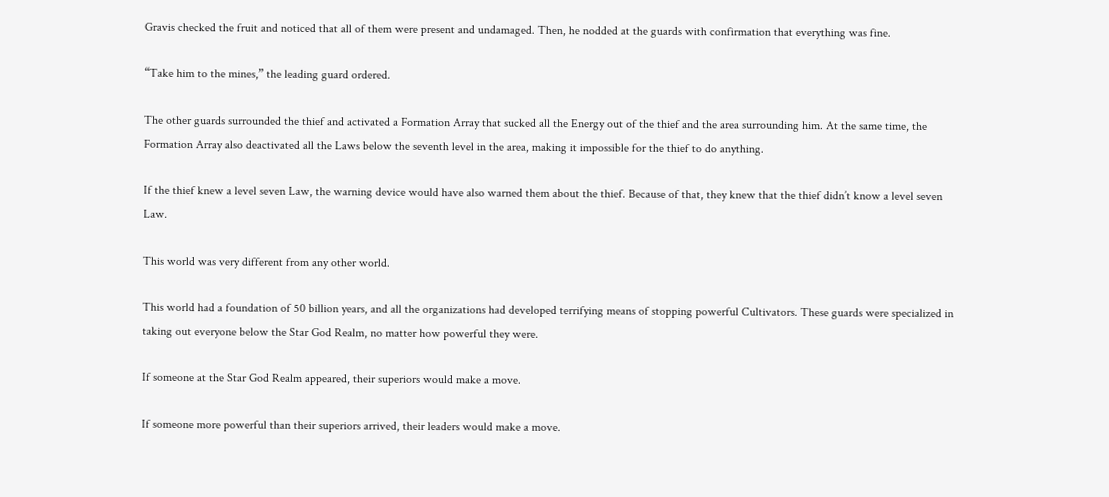Gravis checked the fruit and noticed that all of them were present and undamaged. Then, he nodded at the guards with confirmation that everything was fine.

“Take him to the mines,” the leading guard ordered.

The other guards surrounded the thief and activated a Formation Array that sucked all the Energy out of the thief and the area surrounding him. At the same time, the Formation Array also deactivated all the Laws below the seventh level in the area, making it impossible for the thief to do anything.

If the thief knew a level seven Law, the warning device would have also warned them about the thief. Because of that, they knew that the thief didn’t know a level seven Law.

This world was very different from any other world.

This world had a foundation of 50 billion years, and all the organizations had developed terrifying means of stopping powerful Cultivators. These guards were specialized in taking out everyone below the Star God Realm, no matter how powerful they were.

If someone at the Star God Realm appeared, their superiors would make a move.

If someone more powerful than their superiors arrived, their leaders would make a move.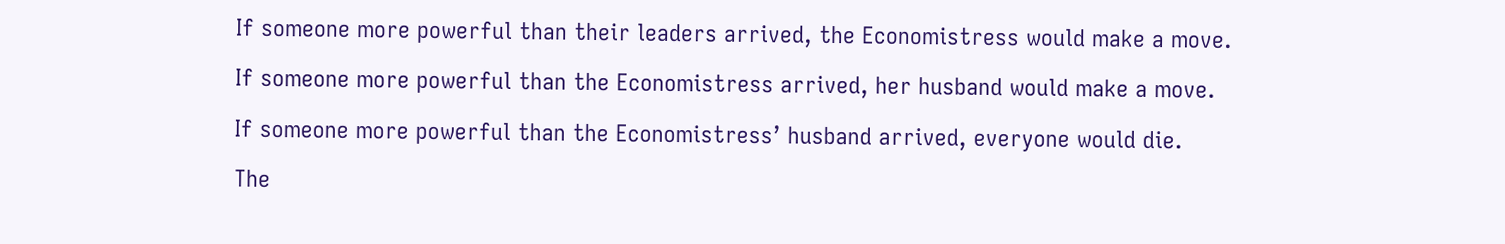If someone more powerful than their leaders arrived, the Economistress would make a move.

If someone more powerful than the Economistress arrived, her husband would make a move.

If someone more powerful than the Economistress’ husband arrived, everyone would die.

The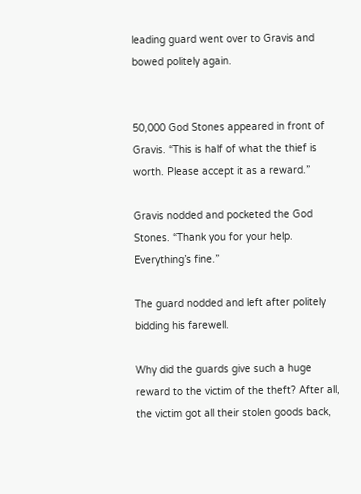leading guard went over to Gravis and bowed politely again.


50,000 God Stones appeared in front of Gravis. “This is half of what the thief is worth. Please accept it as a reward.”

Gravis nodded and pocketed the God Stones. “Thank you for your help. Everything’s fine.”

The guard nodded and left after politely bidding his farewell.

Why did the guards give such a huge reward to the victim of the theft? After all, the victim got all their stolen goods back,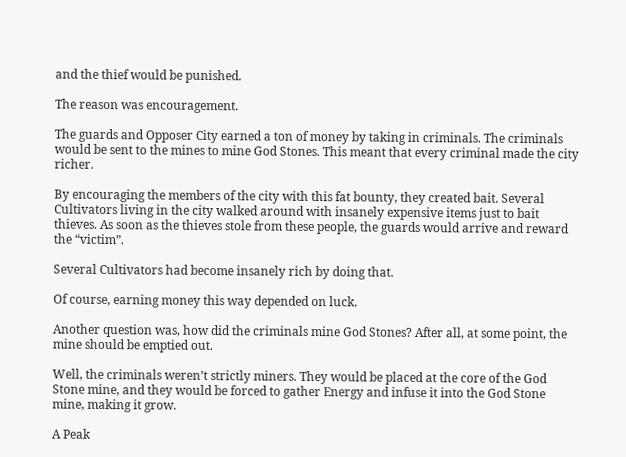and the thief would be punished.

The reason was encouragement.

The guards and Opposer City earned a ton of money by taking in criminals. The criminals would be sent to the mines to mine God Stones. This meant that every criminal made the city richer.

By encouraging the members of the city with this fat bounty, they created bait. Several Cultivators living in the city walked around with insanely expensive items just to bait thieves. As soon as the thieves stole from these people, the guards would arrive and reward the “victim”.

Several Cultivators had become insanely rich by doing that.

Of course, earning money this way depended on luck.

Another question was, how did the criminals mine God Stones? After all, at some point, the mine should be emptied out.

Well, the criminals weren’t strictly miners. They would be placed at the core of the God Stone mine, and they would be forced to gather Energy and infuse it into the God Stone mine, making it grow.

A Peak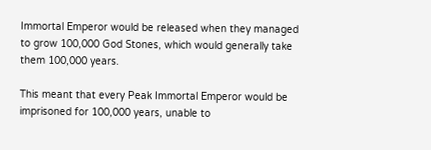Immortal Emperor would be released when they managed to grow 100,000 God Stones, which would generally take them 100,000 years.

This meant that every Peak Immortal Emperor would be imprisoned for 100,000 years, unable to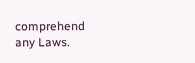comprehend any Laws.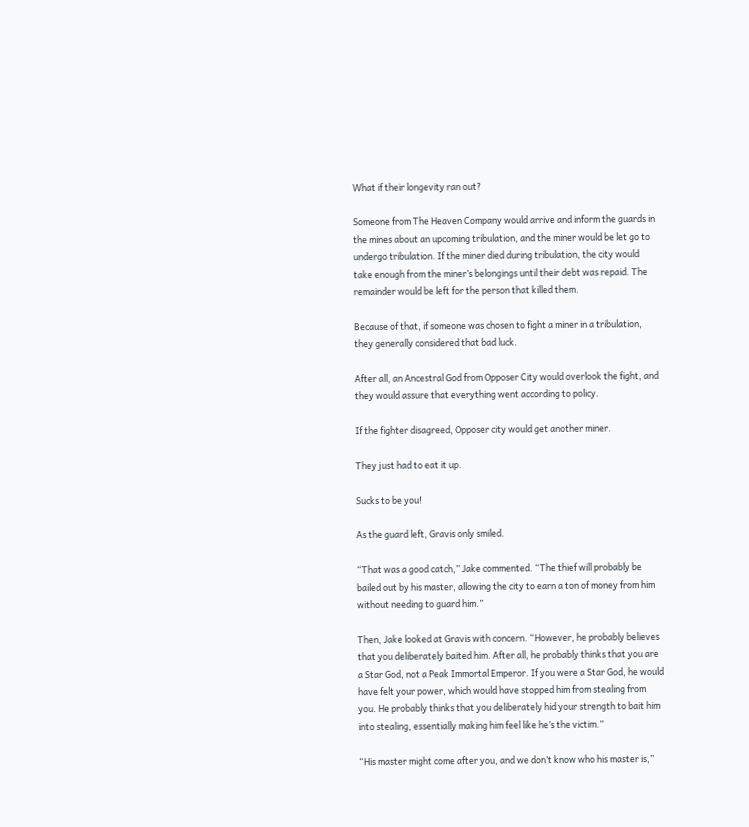What if their longevity ran out?

Someone from The Heaven Company would arrive and inform the guards in the mines about an upcoming tribulation, and the miner would be let go to undergo tribulation. If the miner died during tribulation, the city would take enough from the miner’s belongings until their debt was repaid. The remainder would be left for the person that killed them.

Because of that, if someone was chosen to fight a miner in a tribulation, they generally considered that bad luck.

After all, an Ancestral God from Opposer City would overlook the fight, and they would assure that everything went according to policy.

If the fighter disagreed, Opposer city would get another miner.

They just had to eat it up.

Sucks to be you!

As the guard left, Gravis only smiled.

“That was a good catch,” Jake commented. “The thief will probably be bailed out by his master, allowing the city to earn a ton of money from him without needing to guard him.”

Then, Jake looked at Gravis with concern. “However, he probably believes that you deliberately baited him. After all, he probably thinks that you are a Star God, not a Peak Immortal Emperor. If you were a Star God, he would have felt your power, which would have stopped him from stealing from you. He probably thinks that you deliberately hid your strength to bait him into stealing, essentially making him feel like he’s the victim.”

“His master might come after you, and we don’t know who his master is,”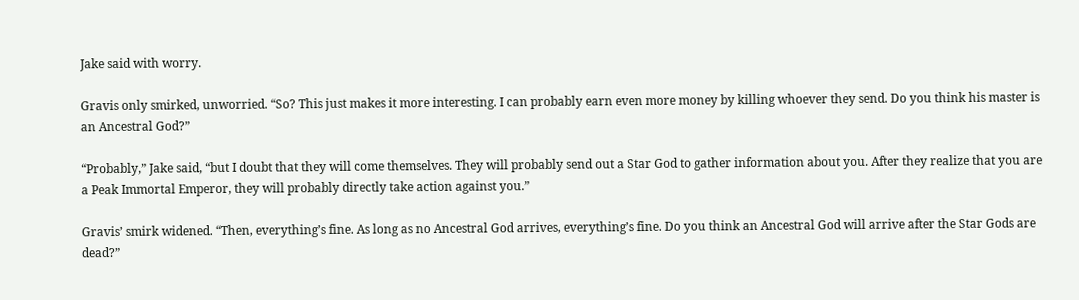Jake said with worry.

Gravis only smirked, unworried. “So? This just makes it more interesting. I can probably earn even more money by killing whoever they send. Do you think his master is an Ancestral God?”

“Probably,” Jake said, “but I doubt that they will come themselves. They will probably send out a Star God to gather information about you. After they realize that you are a Peak Immortal Emperor, they will probably directly take action against you.”

Gravis’ smirk widened. “Then, everything’s fine. As long as no Ancestral God arrives, everything’s fine. Do you think an Ancestral God will arrive after the Star Gods are dead?”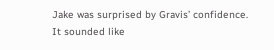Jake was surprised by Gravis’ confidence. It sounded like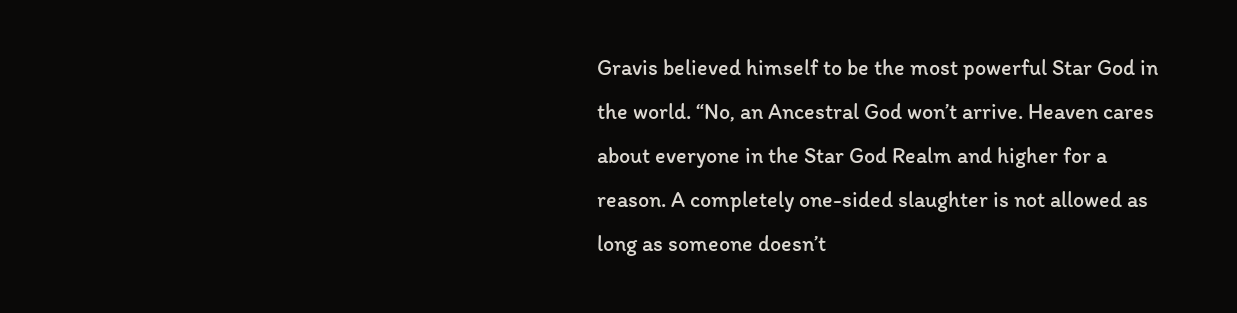Gravis believed himself to be the most powerful Star God in the world. “No, an Ancestral God won’t arrive. Heaven cares about everyone in the Star God Realm and higher for a reason. A completely one-sided slaughter is not allowed as long as someone doesn’t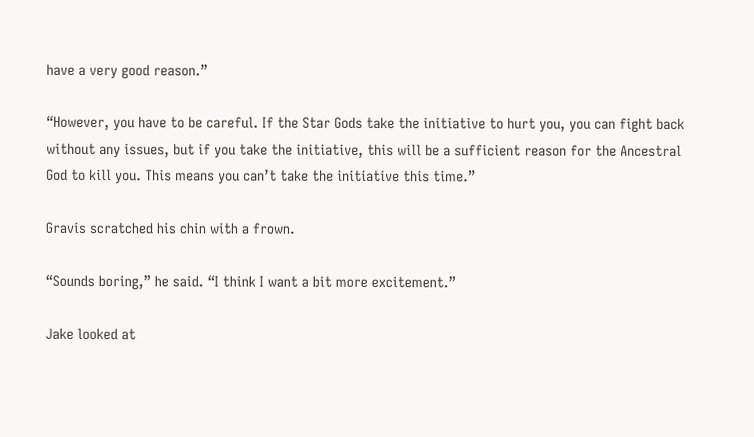have a very good reason.”

“However, you have to be careful. If the Star Gods take the initiative to hurt you, you can fight back without any issues, but if you take the initiative, this will be a sufficient reason for the Ancestral God to kill you. This means you can’t take the initiative this time.”

Gravis scratched his chin with a frown.

“Sounds boring,” he said. “I think I want a bit more excitement.”

Jake looked at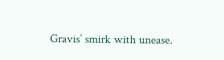Gravis’ smirk with unease.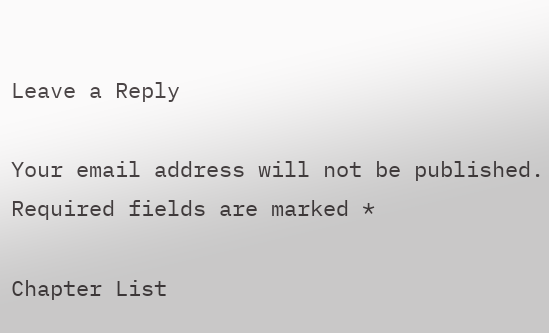Leave a Reply

Your email address will not be published. Required fields are marked *

Chapter List